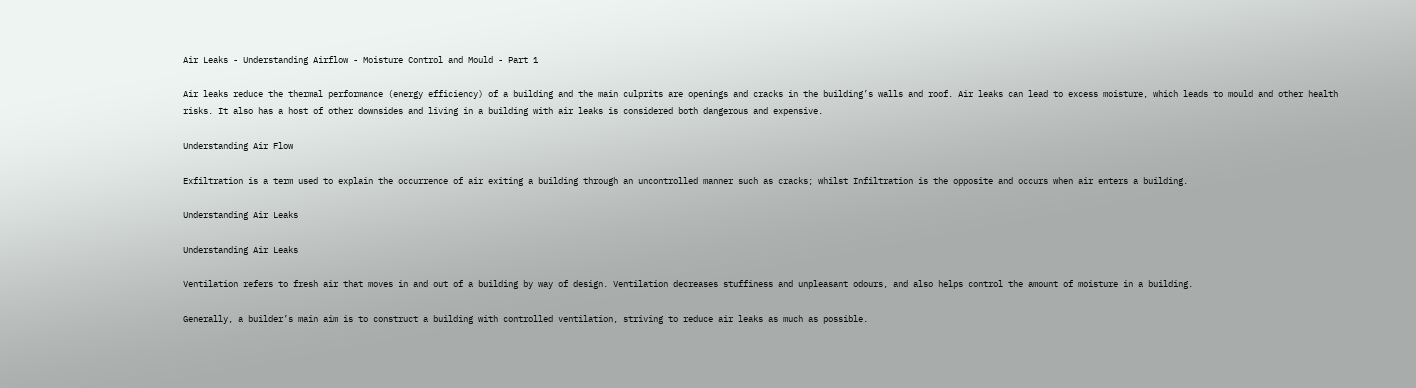Air Leaks - Understanding Airflow - Moisture Control and Mould - Part 1

Air leaks reduce the thermal performance (energy efficiency) of a building and the main culprits are openings and cracks in the building’s walls and roof. Air leaks can lead to excess moisture, which leads to mould and other health risks. It also has a host of other downsides and living in a building with air leaks is considered both dangerous and expensive.

Understanding Air Flow

Exfiltration is a term used to explain the occurrence of air exiting a building through an uncontrolled manner such as cracks; whilst Infiltration is the opposite and occurs when air enters a building.

Understanding Air Leaks

Understanding Air Leaks

Ventilation refers to fresh air that moves in and out of a building by way of design. Ventilation decreases stuffiness and unpleasant odours, and also helps control the amount of moisture in a building.

Generally, a builder’s main aim is to construct a building with controlled ventilation, striving to reduce air leaks as much as possible.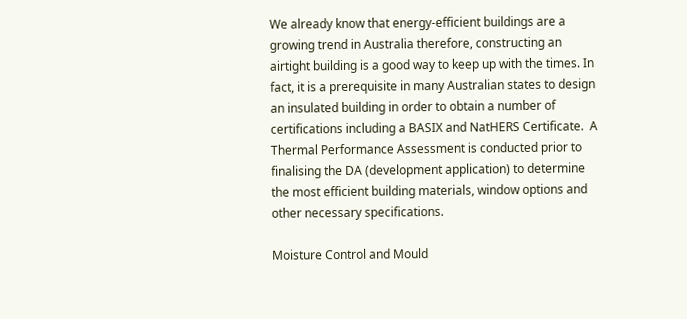We already know that energy-efficient buildings are a growing trend in Australia therefore, constructing an airtight building is a good way to keep up with the times. In fact, it is a prerequisite in many Australian states to design an insulated building in order to obtain a number of certifications including a BASIX and NatHERS Certificate.  A Thermal Performance Assessment is conducted prior to finalising the DA (development application) to determine the most efficient building materials, window options and other necessary specifications.

Moisture Control and Mould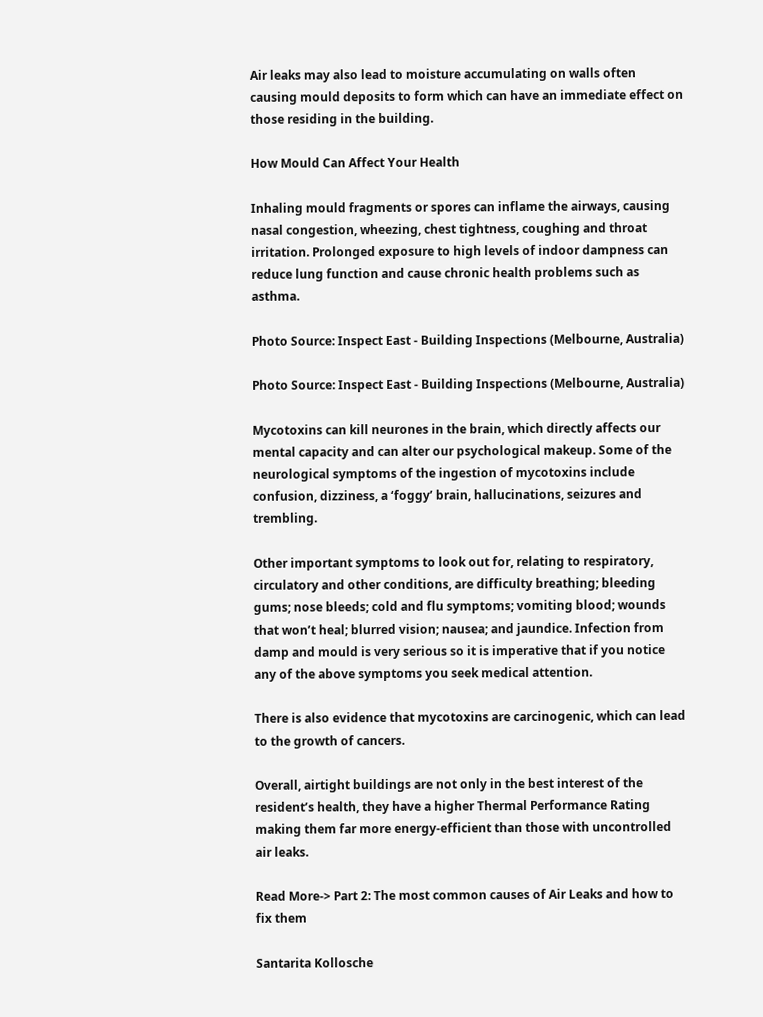Air leaks may also lead to moisture accumulating on walls often causing mould deposits to form which can have an immediate effect on those residing in the building.

How Mould Can Affect Your Health

Inhaling mould fragments or spores can inflame the airways, causing nasal congestion, wheezing, chest tightness, coughing and throat irritation. Prolonged exposure to high levels of indoor dampness can reduce lung function and cause chronic health problems such as asthma.

Photo Source: Inspect East - Building Inspections (Melbourne, Australia)

Photo Source: Inspect East - Building Inspections (Melbourne, Australia)

Mycotoxins can kill neurones in the brain, which directly affects our mental capacity and can alter our psychological makeup. Some of the neurological symptoms of the ingestion of mycotoxins include confusion, dizziness, a ‘foggy’ brain, hallucinations, seizures and trembling.

Other important symptoms to look out for, relating to respiratory, circulatory and other conditions, are difficulty breathing; bleeding gums; nose bleeds; cold and flu symptoms; vomiting blood; wounds that won’t heal; blurred vision; nausea; and jaundice. Infection from damp and mould is very serious so it is imperative that if you notice any of the above symptoms you seek medical attention.

There is also evidence that mycotoxins are carcinogenic, which can lead to the growth of cancers.

Overall, airtight buildings are not only in the best interest of the resident’s health, they have a higher Thermal Performance Rating making them far more energy-efficient than those with uncontrolled air leaks.

Read More-> Part 2: The most common causes of Air Leaks and how to fix them

Santarita Kollosche